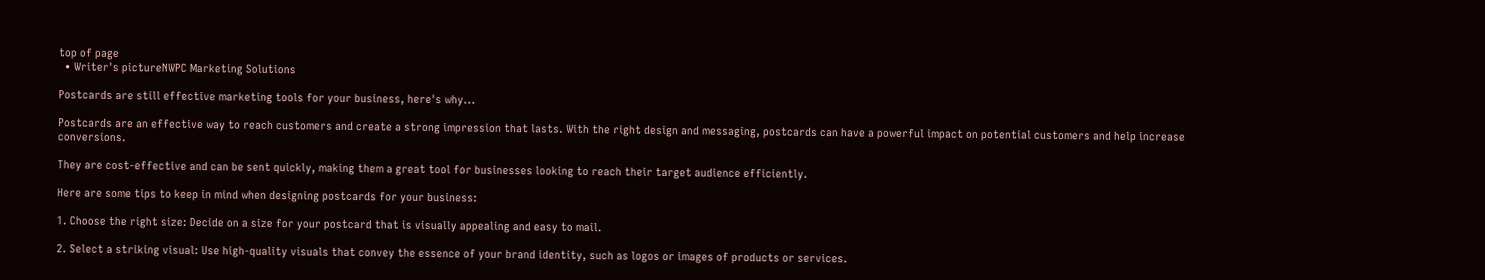top of page
  • Writer's pictureNWPC Marketing Solutions

Postcards are still effective marketing tools for your business, here's why...

Postcards are an effective way to reach customers and create a strong impression that lasts. With the right design and messaging, postcards can have a powerful impact on potential customers and help increase conversions.

They are cost-effective and can be sent quickly, making them a great tool for businesses looking to reach their target audience efficiently.

Here are some tips to keep in mind when designing postcards for your business:

1. Choose the right size: Decide on a size for your postcard that is visually appealing and easy to mail.

2. Select a striking visual: Use high-quality visuals that convey the essence of your brand identity, such as logos or images of products or services.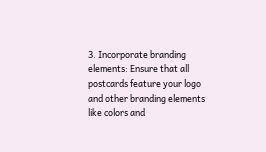3. Incorporate branding elements: Ensure that all postcards feature your logo and other branding elements like colors and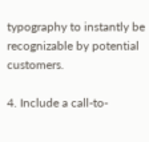typography to instantly be recognizable by potential customers.

4. Include a call-to-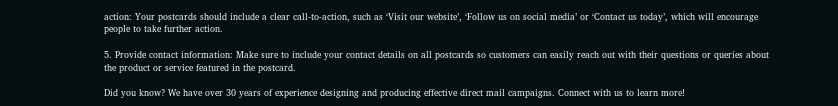action: Your postcards should include a clear call-to-action, such as ‘Visit our website’, ‘Follow us on social media’ or ‘Contact us today’, which will encourage people to take further action.

5. Provide contact information: Make sure to include your contact details on all postcards so customers can easily reach out with their questions or queries about the product or service featured in the postcard.

Did you know? We have over 30 years of experience designing and producing effective direct mail campaigns. Connect with us to learn more!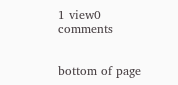1 view0 comments


bottom of page